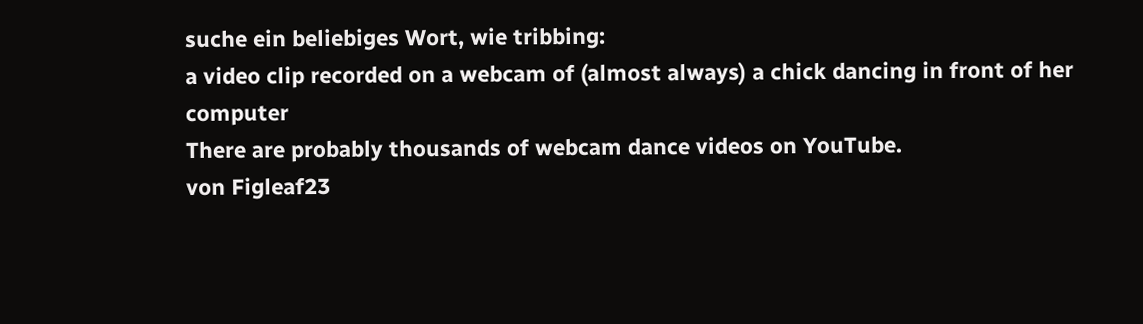suche ein beliebiges Wort, wie tribbing:
a video clip recorded on a webcam of (almost always) a chick dancing in front of her computer
There are probably thousands of webcam dance videos on YouTube.
von Figleaf23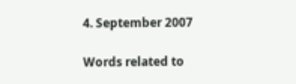4. September 2007

Words related to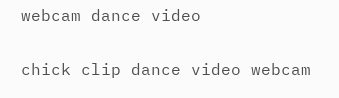webcam dance video

chick clip dance video webcam